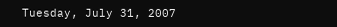Tuesday, July 31, 2007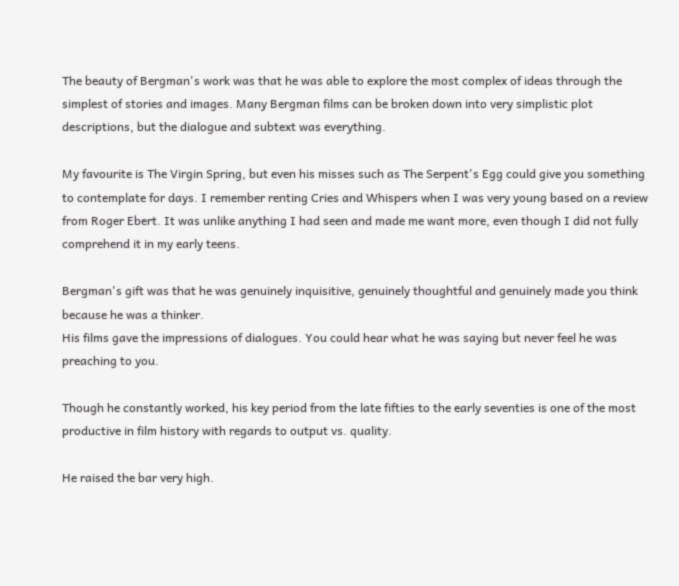The beauty of Bergman's work was that he was able to explore the most complex of ideas through the simplest of stories and images. Many Bergman films can be broken down into very simplistic plot descriptions, but the dialogue and subtext was everything.

My favourite is The Virgin Spring, but even his misses such as The Serpent's Egg could give you something to contemplate for days. I remember renting Cries and Whispers when I was very young based on a review from Roger Ebert. It was unlike anything I had seen and made me want more, even though I did not fully comprehend it in my early teens.

Bergman's gift was that he was genuinely inquisitive, genuinely thoughtful and genuinely made you think because he was a thinker.
His films gave the impressions of dialogues. You could hear what he was saying but never feel he was preaching to you.

Though he constantly worked, his key period from the late fifties to the early seventies is one of the most productive in film history with regards to output vs. quality.

He raised the bar very high.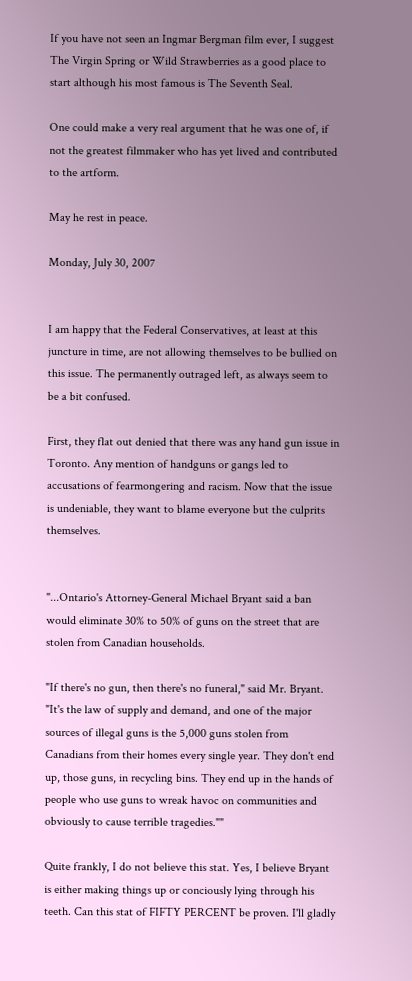If you have not seen an Ingmar Bergman film ever, I suggest The Virgin Spring or Wild Strawberries as a good place to start although his most famous is The Seventh Seal.

One could make a very real argument that he was one of, if not the greatest filmmaker who has yet lived and contributed to the artform.

May he rest in peace.

Monday, July 30, 2007


I am happy that the Federal Conservatives, at least at this juncture in time, are not allowing themselves to be bullied on this issue. The permanently outraged left, as always seem to be a bit confused.

First, they flat out denied that there was any hand gun issue in Toronto. Any mention of handguns or gangs led to accusations of fearmongering and racism. Now that the issue is undeniable, they want to blame everyone but the culprits themselves.


"...Ontario's Attorney-General Michael Bryant said a ban would eliminate 30% to 50% of guns on the street that are stolen from Canadian households.

"If there's no gun, then there's no funeral," said Mr. Bryant. "It's the law of supply and demand, and one of the major sources of illegal guns is the 5,000 guns stolen from Canadians from their homes every single year. They don't end up, those guns, in recycling bins. They end up in the hands of people who use guns to wreak havoc on communities and obviously to cause terrible tragedies.""

Quite frankly, I do not believe this stat. Yes, I believe Bryant is either making things up or conciously lying through his teeth. Can this stat of FIFTY PERCENT be proven. I'll gladly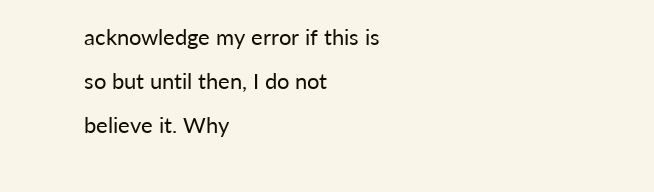acknowledge my error if this is so but until then, I do not believe it. Why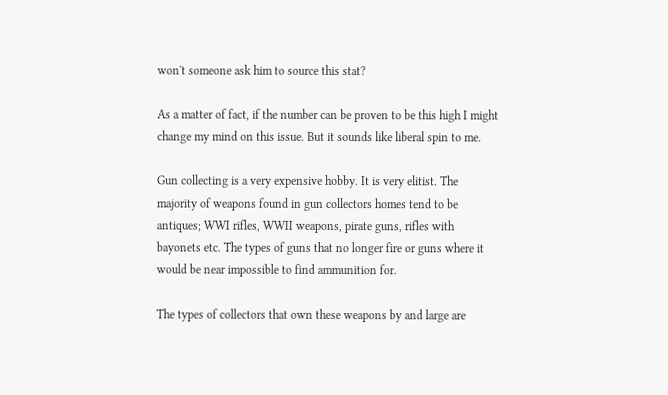won't someone ask him to source this stat?

As a matter of fact, if the number can be proven to be this high I might change my mind on this issue. But it sounds like liberal spin to me.

Gun collecting is a very expensive hobby. It is very elitist. The majority of weapons found in gun collectors homes tend to be antiques; WWI rifles, WWII weapons, pirate guns, rifles with bayonets etc. The types of guns that no longer fire or guns where it would be near impossible to find ammunition for.

The types of collectors that own these weapons by and large are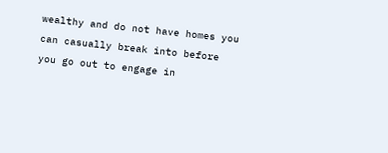wealthy and do not have homes you can casually break into before you go out to engage in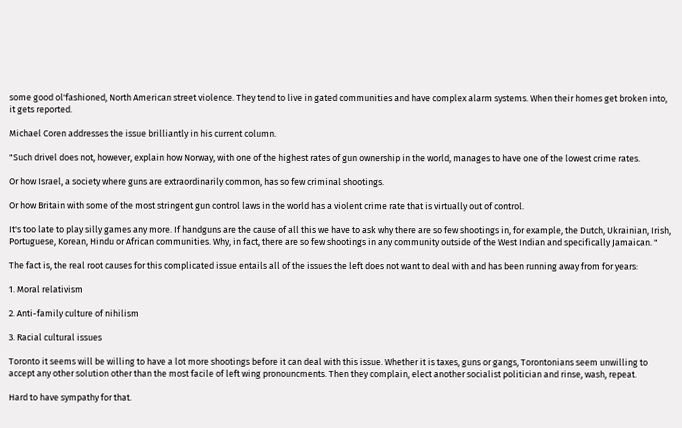some good ol'fashioned, North American street violence. They tend to live in gated communities and have complex alarm systems. When their homes get broken into, it gets reported.

Michael Coren addresses the issue brilliantly in his current column.

"Such drivel does not, however, explain how Norway, with one of the highest rates of gun ownership in the world, manages to have one of the lowest crime rates.

Or how Israel, a society where guns are extraordinarily common, has so few criminal shootings.

Or how Britain with some of the most stringent gun control laws in the world has a violent crime rate that is virtually out of control.

It's too late to play silly games any more. If handguns are the cause of all this we have to ask why there are so few shootings in, for example, the Dutch, Ukrainian, Irish, Portuguese, Korean, Hindu or African communities. Why, in fact, there are so few shootings in any community outside of the West Indian and specifically Jamaican. "

The fact is, the real root causes for this complicated issue entails all of the issues the left does not want to deal with and has been running away from for years:

1. Moral relativism

2. Anti-family culture of nihilism

3. Racial cultural issues

Toronto it seems will be willing to have a lot more shootings before it can deal with this issue. Whether it is taxes, guns or gangs, Torontonians seem unwilling to accept any other solution other than the most facile of left wing pronouncments. Then they complain, elect another socialist politician and rinse, wash, repeat.

Hard to have sympathy for that.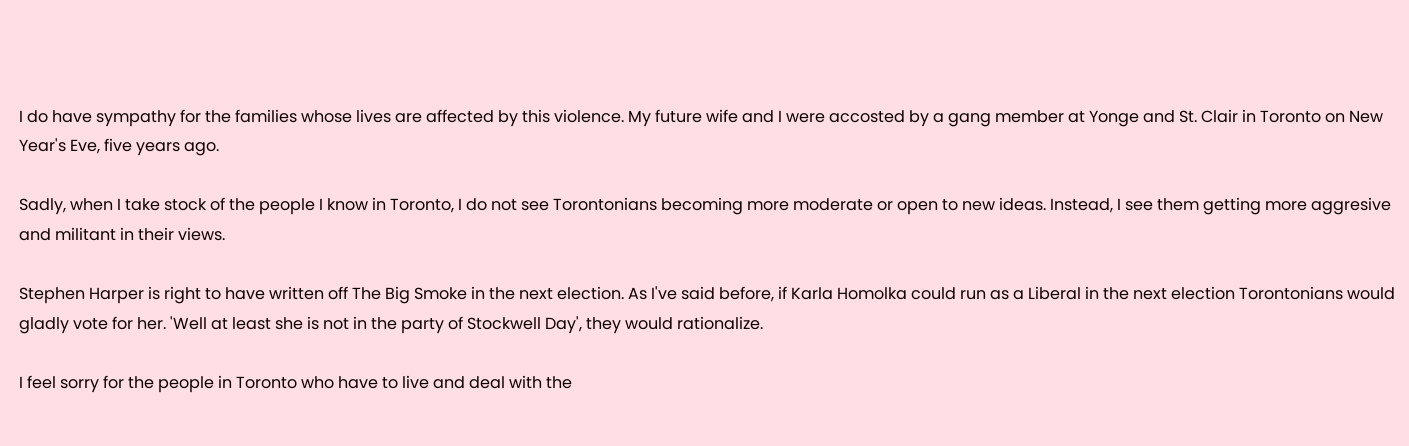I do have sympathy for the families whose lives are affected by this violence. My future wife and I were accosted by a gang member at Yonge and St. Clair in Toronto on New Year's Eve, five years ago.

Sadly, when I take stock of the people I know in Toronto, I do not see Torontonians becoming more moderate or open to new ideas. Instead, I see them getting more aggresive and militant in their views.

Stephen Harper is right to have written off The Big Smoke in the next election. As I've said before, if Karla Homolka could run as a Liberal in the next election Torontonians would gladly vote for her. 'Well at least she is not in the party of Stockwell Day', they would rationalize.

I feel sorry for the people in Toronto who have to live and deal with the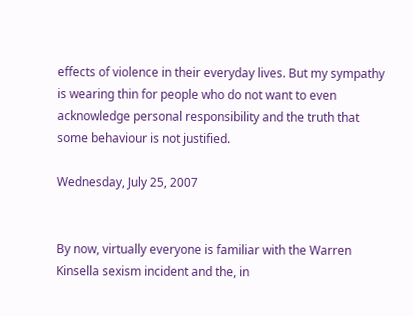effects of violence in their everyday lives. But my sympathy is wearing thin for people who do not want to even acknowledge personal responsibility and the truth that some behaviour is not justified.

Wednesday, July 25, 2007


By now, virtually everyone is familiar with the Warren Kinsella sexism incident and the, in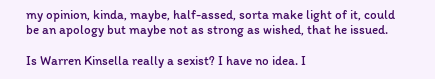my opinion, kinda, maybe, half-assed, sorta make light of it, could be an apology but maybe not as strong as wished, that he issued.

Is Warren Kinsella really a sexist? I have no idea. I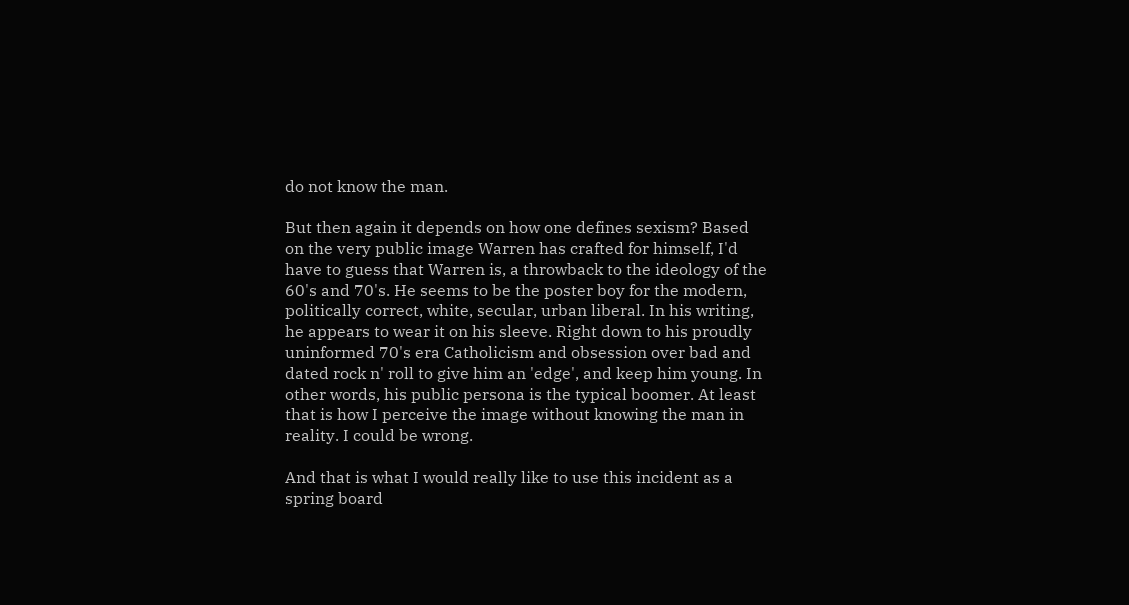do not know the man.

But then again it depends on how one defines sexism? Based on the very public image Warren has crafted for himself, I'd have to guess that Warren is, a throwback to the ideology of the 60's and 70's. He seems to be the poster boy for the modern, politically correct, white, secular, urban liberal. In his writing, he appears to wear it on his sleeve. Right down to his proudly uninformed 70's era Catholicism and obsession over bad and dated rock n' roll to give him an 'edge', and keep him young. In other words, his public persona is the typical boomer. At least that is how I perceive the image without knowing the man in reality. I could be wrong.

And that is what I would really like to use this incident as a spring board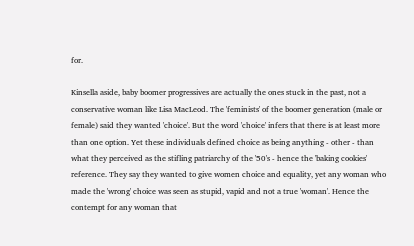for.

Kinsella aside, baby boomer progressives are actually the ones stuck in the past, not a conservative woman like Lisa MacLeod. The 'feminists' of the boomer generation (male or female) said they wanted 'choice'. But the word 'choice' infers that there is at least more than one option. Yet these individuals defined choice as being anything - other - than what they perceived as the stifling patriarchy of the '50's - hence the 'baking cookies' reference. They say they wanted to give women choice and equality, yet any woman who made the 'wrong' choice was seen as stupid, vapid and not a true 'woman'. Hence the contempt for any woman that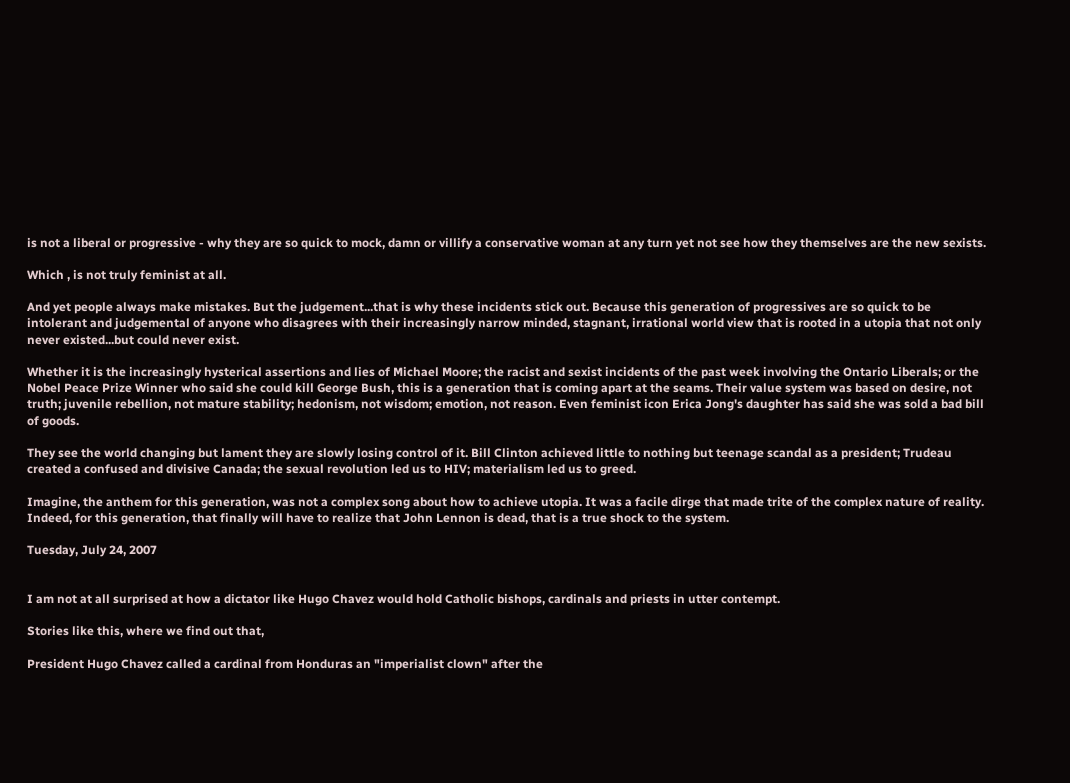is not a liberal or progressive - why they are so quick to mock, damn or villify a conservative woman at any turn yet not see how they themselves are the new sexists.

Which , is not truly feminist at all.

And yet people always make mistakes. But the judgement...that is why these incidents stick out. Because this generation of progressives are so quick to be intolerant and judgemental of anyone who disagrees with their increasingly narrow minded, stagnant, irrational world view that is rooted in a utopia that not only never existed...but could never exist.

Whether it is the increasingly hysterical assertions and lies of Michael Moore; the racist and sexist incidents of the past week involving the Ontario Liberals; or the Nobel Peace Prize Winner who said she could kill George Bush, this is a generation that is coming apart at the seams. Their value system was based on desire, not truth; juvenile rebellion, not mature stability; hedonism, not wisdom; emotion, not reason. Even feminist icon Erica Jong's daughter has said she was sold a bad bill of goods.

They see the world changing but lament they are slowly losing control of it. Bill Clinton achieved little to nothing but teenage scandal as a president; Trudeau created a confused and divisive Canada; the sexual revolution led us to HIV; materialism led us to greed.

Imagine, the anthem for this generation, was not a complex song about how to achieve utopia. It was a facile dirge that made trite of the complex nature of reality. Indeed, for this generation, that finally will have to realize that John Lennon is dead, that is a true shock to the system.

Tuesday, July 24, 2007


I am not at all surprised at how a dictator like Hugo Chavez would hold Catholic bishops, cardinals and priests in utter contempt.

Stories like this, where we find out that,

President Hugo Chavez called a cardinal from Honduras an "imperialist clown" after the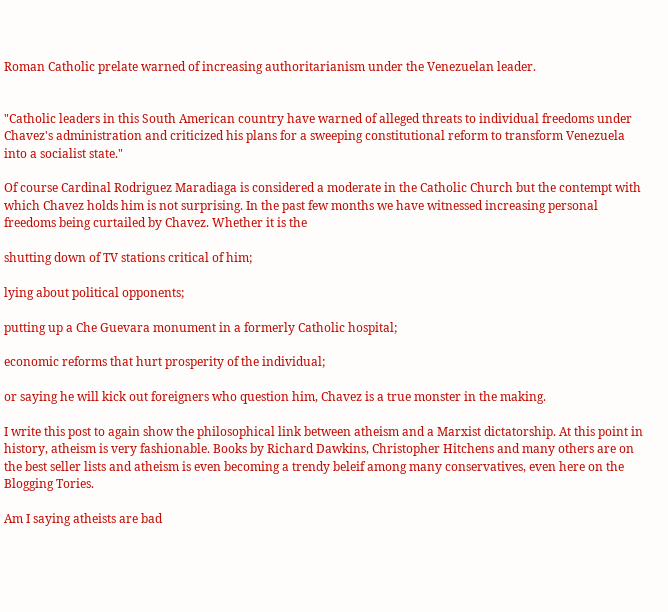Roman Catholic prelate warned of increasing authoritarianism under the Venezuelan leader.


"Catholic leaders in this South American country have warned of alleged threats to individual freedoms under Chavez's administration and criticized his plans for a sweeping constitutional reform to transform Venezuela into a socialist state."

Of course Cardinal Rodriguez Maradiaga is considered a moderate in the Catholic Church but the contempt with which Chavez holds him is not surprising. In the past few months we have witnessed increasing personal freedoms being curtailed by Chavez. Whether it is the

shutting down of TV stations critical of him;

lying about political opponents;

putting up a Che Guevara monument in a formerly Catholic hospital;

economic reforms that hurt prosperity of the individual;

or saying he will kick out foreigners who question him, Chavez is a true monster in the making.

I write this post to again show the philosophical link between atheism and a Marxist dictatorship. At this point in history, atheism is very fashionable. Books by Richard Dawkins, Christopher Hitchens and many others are on the best seller lists and atheism is even becoming a trendy beleif among many conservatives, even here on the Blogging Tories.

Am I saying atheists are bad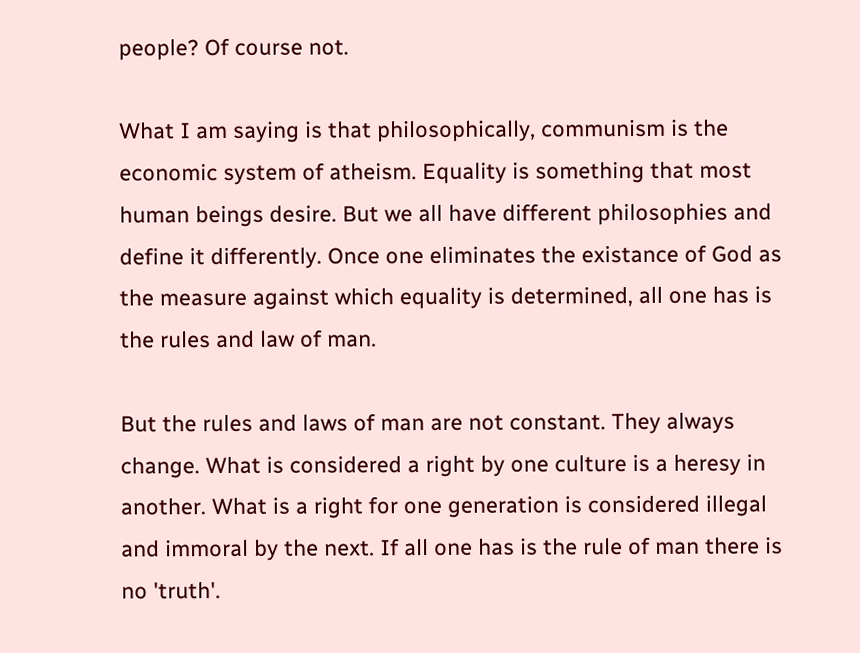people? Of course not.

What I am saying is that philosophically, communism is the economic system of atheism. Equality is something that most human beings desire. But we all have different philosophies and define it differently. Once one eliminates the existance of God as the measure against which equality is determined, all one has is the rules and law of man.

But the rules and laws of man are not constant. They always change. What is considered a right by one culture is a heresy in another. What is a right for one generation is considered illegal and immoral by the next. If all one has is the rule of man there is no 'truth'.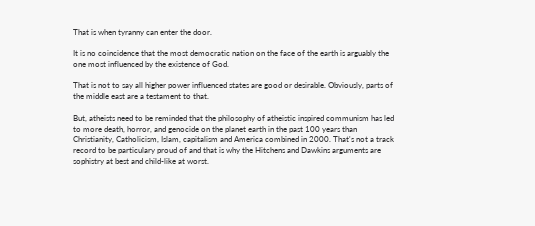That is when tyranny can enter the door.

It is no coincidence that the most democratic nation on the face of the earth is arguably the one most influenced by the existence of God.

That is not to say all higher power influenced states are good or desirable. Obviously, parts of the middle east are a testament to that.

But, atheists need to be reminded that the philosophy of atheistic inspired communism has led to more death, horror, and genocide on the planet earth in the past 100 years than Christianity, Catholicism, Islam, capitalism and America combined in 2000. That's not a track record to be particulary proud of and that is why the Hitchens and Dawkins arguments are sophistry at best and child-like at worst.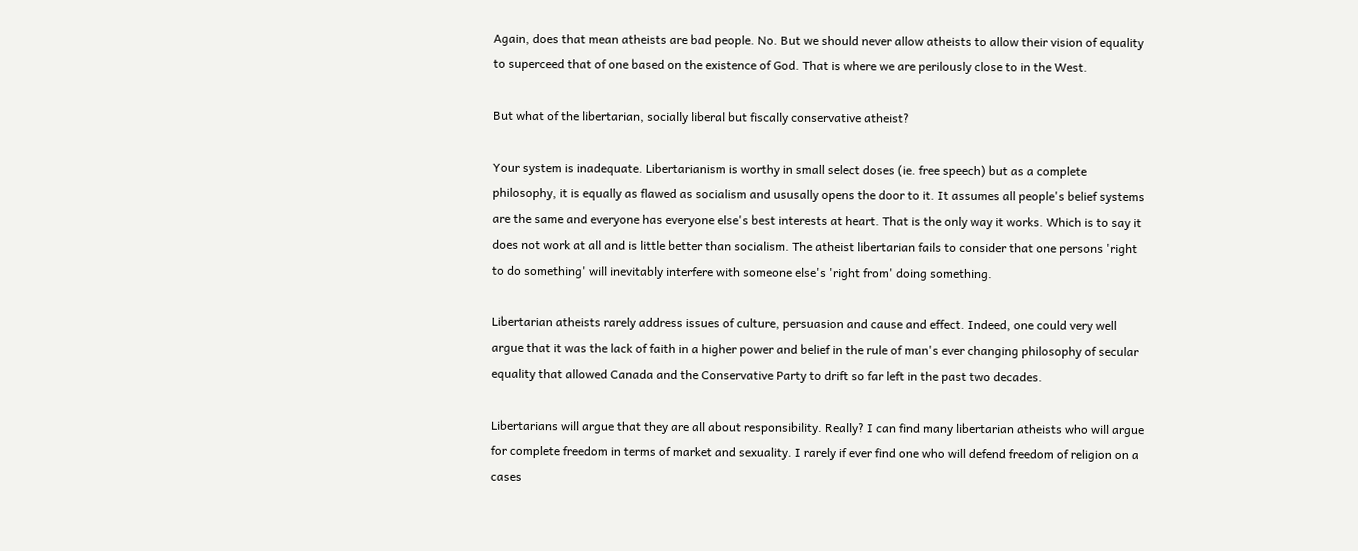Again, does that mean atheists are bad people. No. But we should never allow atheists to allow their vision of equality to superceed that of one based on the existence of God. That is where we are perilously close to in the West.

But what of the libertarian, socially liberal but fiscally conservative atheist?

Your system is inadequate. Libertarianism is worthy in small select doses (ie. free speech) but as a complete philosophy, it is equally as flawed as socialism and ususally opens the door to it. It assumes all people's belief systems are the same and everyone has everyone else's best interests at heart. That is the only way it works. Which is to say it does not work at all and is little better than socialism. The atheist libertarian fails to consider that one persons 'right to do something' will inevitably interfere with someone else's 'right from' doing something.

Libertarian atheists rarely address issues of culture, persuasion and cause and effect. Indeed, one could very well argue that it was the lack of faith in a higher power and belief in the rule of man's ever changing philosophy of secular equality that allowed Canada and the Conservative Party to drift so far left in the past two decades.

Libertarians will argue that they are all about responsibility. Really? I can find many libertarian atheists who will argue for complete freedom in terms of market and sexuality. I rarely if ever find one who will defend freedom of religion on a cases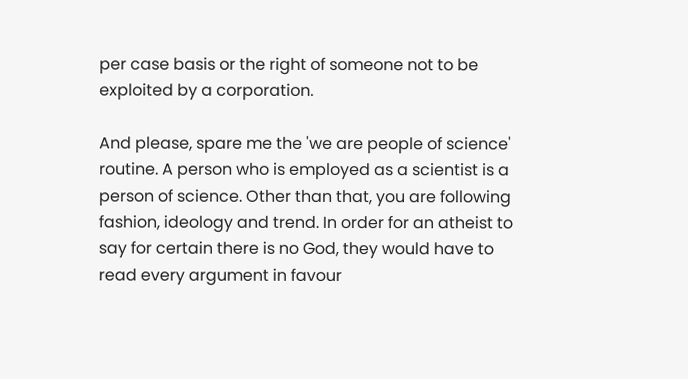per case basis or the right of someone not to be exploited by a corporation.

And please, spare me the 'we are people of science' routine. A person who is employed as a scientist is a person of science. Other than that, you are following fashion, ideology and trend. In order for an atheist to say for certain there is no God, they would have to read every argument in favour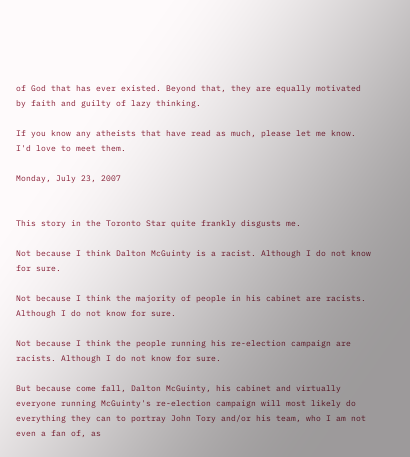of God that has ever existed. Beyond that, they are equally motivated by faith and guilty of lazy thinking.

If you know any atheists that have read as much, please let me know. I'd love to meet them.

Monday, July 23, 2007


This story in the Toronto Star quite frankly disgusts me.

Not because I think Dalton McGuinty is a racist. Although I do not know for sure.

Not because I think the majority of people in his cabinet are racists. Although I do not know for sure.

Not because I think the people running his re-election campaign are racists. Although I do not know for sure.

But because come fall, Dalton McGuinty, his cabinet and virtually everyone running McGuinty's re-election campaign will most likely do everything they can to portray John Tory and/or his team, who I am not even a fan of, as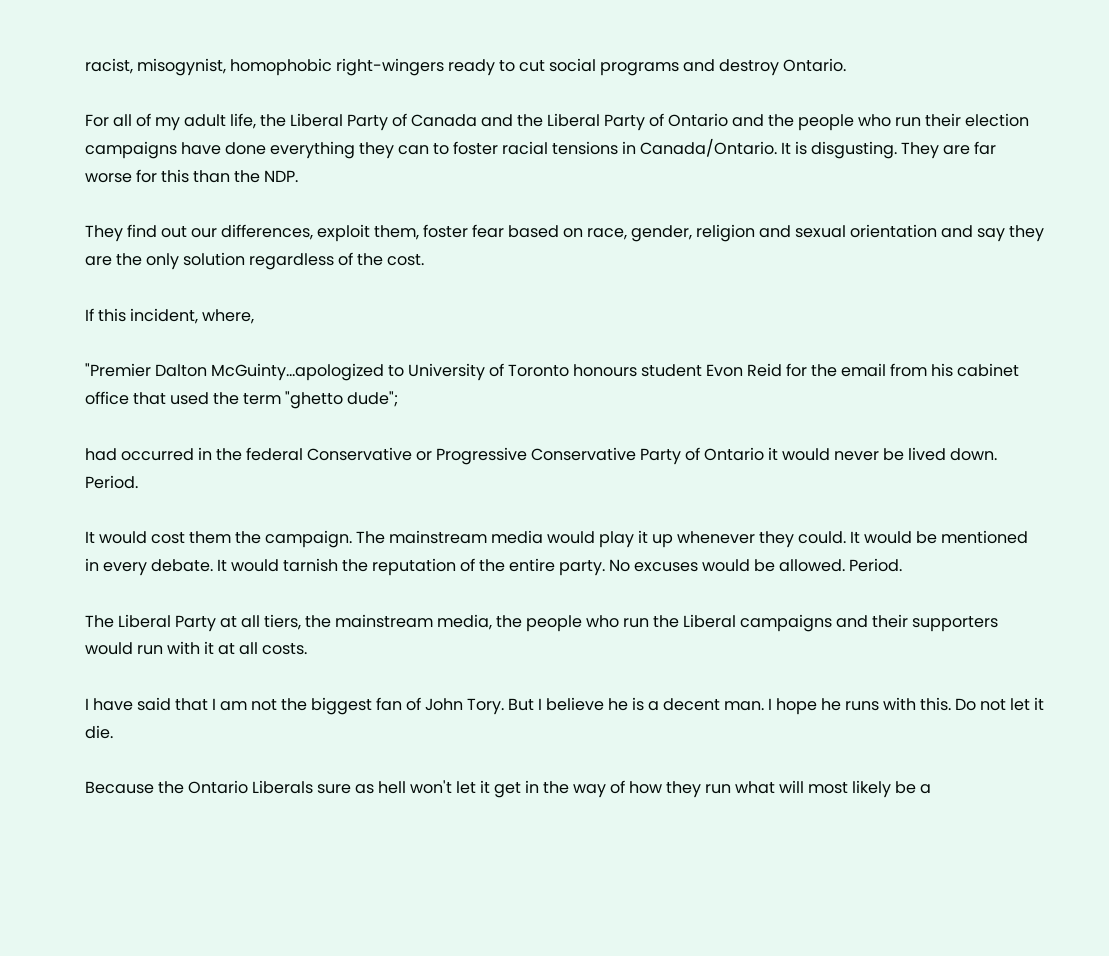racist, misogynist, homophobic right-wingers ready to cut social programs and destroy Ontario.

For all of my adult life, the Liberal Party of Canada and the Liberal Party of Ontario and the people who run their election campaigns have done everything they can to foster racial tensions in Canada/Ontario. It is disgusting. They are far worse for this than the NDP.

They find out our differences, exploit them, foster fear based on race, gender, religion and sexual orientation and say they are the only solution regardless of the cost.

If this incident, where,

"Premier Dalton McGuinty...apologized to University of Toronto honours student Evon Reid for the email from his cabinet office that used the term "ghetto dude";

had occurred in the federal Conservative or Progressive Conservative Party of Ontario it would never be lived down. Period.

It would cost them the campaign. The mainstream media would play it up whenever they could. It would be mentioned in every debate. It would tarnish the reputation of the entire party. No excuses would be allowed. Period.

The Liberal Party at all tiers, the mainstream media, the people who run the Liberal campaigns and their supporters would run with it at all costs.

I have said that I am not the biggest fan of John Tory. But I believe he is a decent man. I hope he runs with this. Do not let it die.

Because the Ontario Liberals sure as hell won't let it get in the way of how they run what will most likely be a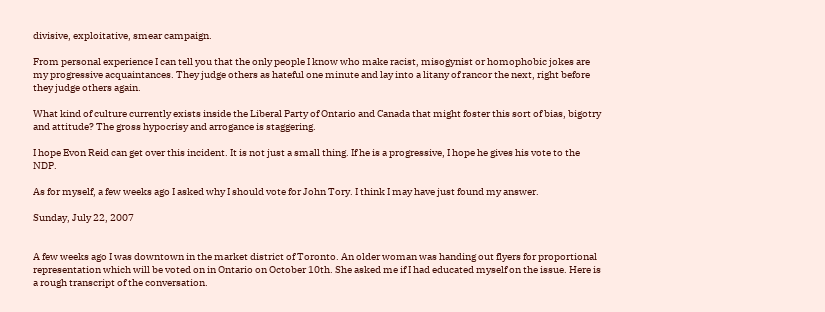divisive, exploitative, smear campaign.

From personal experience I can tell you that the only people I know who make racist, misogynist or homophobic jokes are my progressive acquaintances. They judge others as hateful one minute and lay into a litany of rancor the next, right before they judge others again.

What kind of culture currently exists inside the Liberal Party of Ontario and Canada that might foster this sort of bias, bigotry and attitude? The gross hypocrisy and arrogance is staggering.

I hope Evon Reid can get over this incident. It is not just a small thing. If he is a progressive, I hope he gives his vote to the NDP.

As for myself, a few weeks ago I asked why I should vote for John Tory. I think I may have just found my answer.

Sunday, July 22, 2007


A few weeks ago I was downtown in the market district of Toronto. An older woman was handing out flyers for proportional representation which will be voted on in Ontario on October 10th. She asked me if I had educated myself on the issue. Here is a rough transcript of the conversation.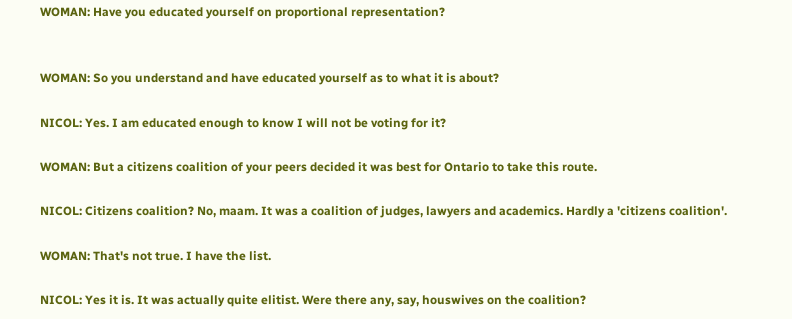WOMAN: Have you educated yourself on proportional representation?


WOMAN: So you understand and have educated yourself as to what it is about?

NICOL: Yes. I am educated enough to know I will not be voting for it?

WOMAN: But a citizens coalition of your peers decided it was best for Ontario to take this route.

NICOL: Citizens coalition? No, maam. It was a coalition of judges, lawyers and academics. Hardly a 'citizens coalition'.

WOMAN: That's not true. I have the list.

NICOL: Yes it is. It was actually quite elitist. Were there any, say, houswives on the coalition?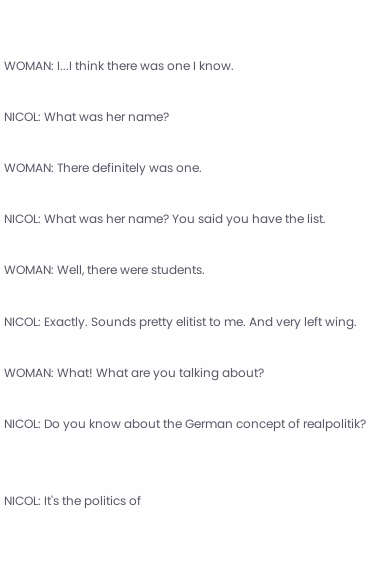WOMAN: I...I think there was one I know.

NICOL: What was her name?

WOMAN: There definitely was one.

NICOL: What was her name? You said you have the list.

WOMAN: Well, there were students.

NICOL: Exactly. Sounds pretty elitist to me. And very left wing.

WOMAN: What! What are you talking about?

NICOL: Do you know about the German concept of realpolitik?


NICOL: It's the politics of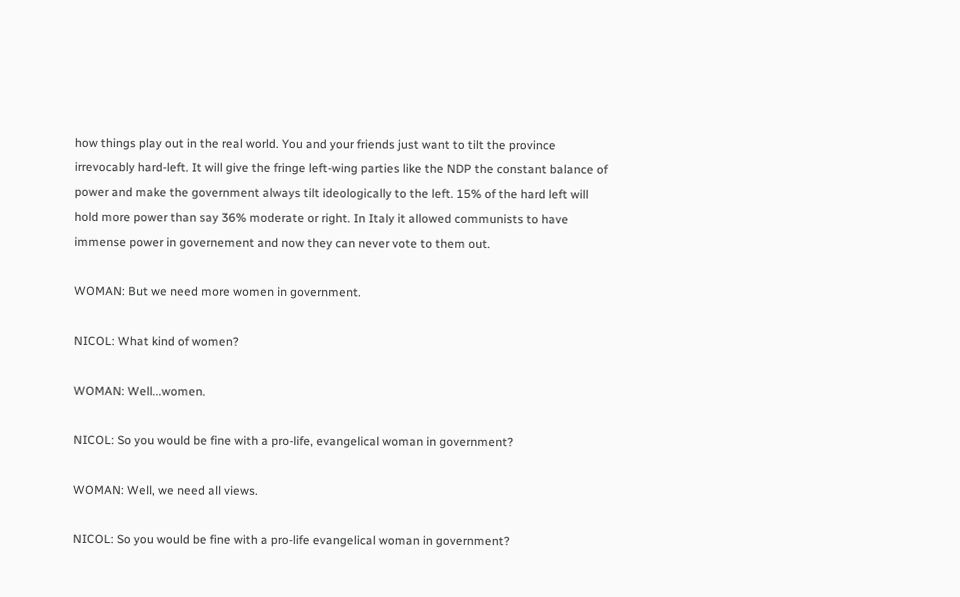how things play out in the real world. You and your friends just want to tilt the province irrevocably hard-left. It will give the fringe left-wing parties like the NDP the constant balance of power and make the government always tilt ideologically to the left. 15% of the hard left will hold more power than say 36% moderate or right. In Italy it allowed communists to have immense power in governement and now they can never vote to them out.

WOMAN: But we need more women in government.

NICOL: What kind of women?

WOMAN: Well...women.

NICOL: So you would be fine with a pro-life, evangelical woman in government?

WOMAN: Well, we need all views.

NICOL: So you would be fine with a pro-life evangelical woman in government?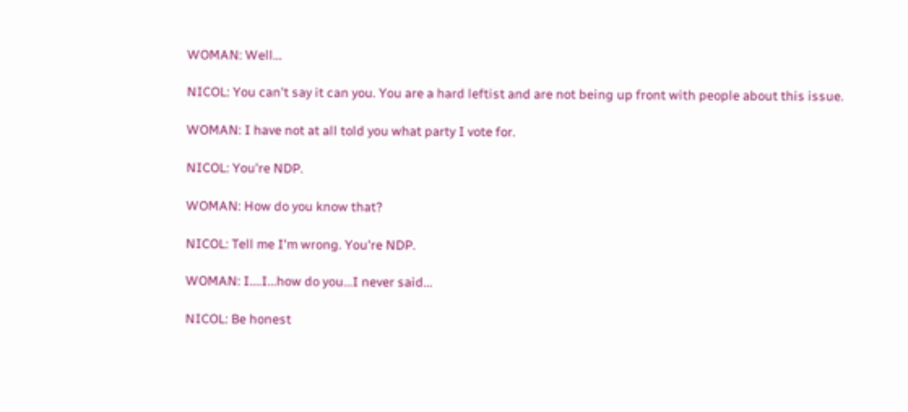WOMAN: Well...

NICOL: You can't say it can you. You are a hard leftist and are not being up front with people about this issue.

WOMAN: I have not at all told you what party I vote for.

NICOL: You're NDP.

WOMAN: How do you know that?

NICOL: Tell me I'm wrong. You're NDP.

WOMAN: I....I...how do you...I never said...

NICOL: Be honest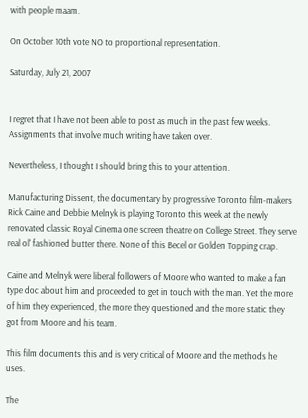with people maam.

On October 10th vote NO to proportional representation.

Saturday, July 21, 2007


I regret that I have not been able to post as much in the past few weeks. Assignments that involve much writing have taken over.

Nevertheless, I thought I should bring this to your attention.

Manufacturing Dissent, the documentary by progressive Toronto film-makers Rick Caine and Debbie Melnyk is playing Toronto this week at the newly renovated classic Royal Cinema one screen theatre on College Street. They serve real ol' fashioned butter there. None of this Becel or Golden Topping crap.

Caine and Melnyk were liberal followers of Moore who wanted to make a fan type doc about him and proceeded to get in touch with the man. Yet the more of him they experienced, the more they questioned and the more static they got from Moore and his team.

This film documents this and is very critical of Moore and the methods he uses.

The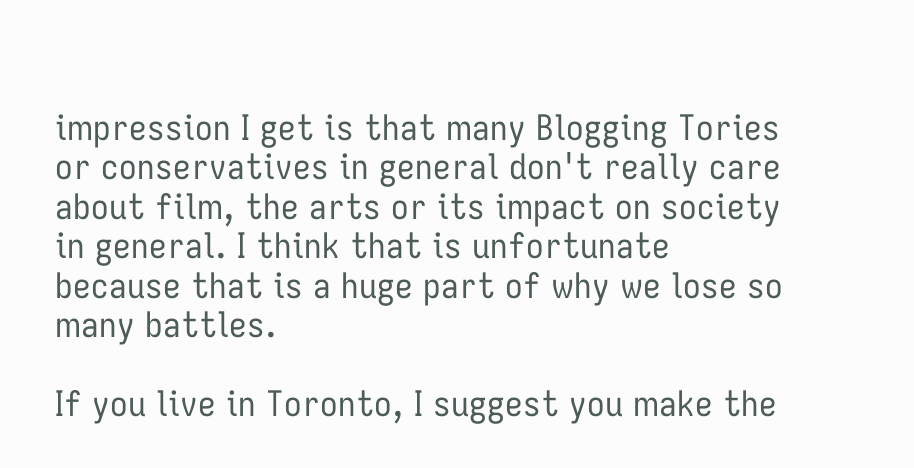impression I get is that many Blogging Tories or conservatives in general don't really care about film, the arts or its impact on society in general. I think that is unfortunate because that is a huge part of why we lose so many battles.

If you live in Toronto, I suggest you make the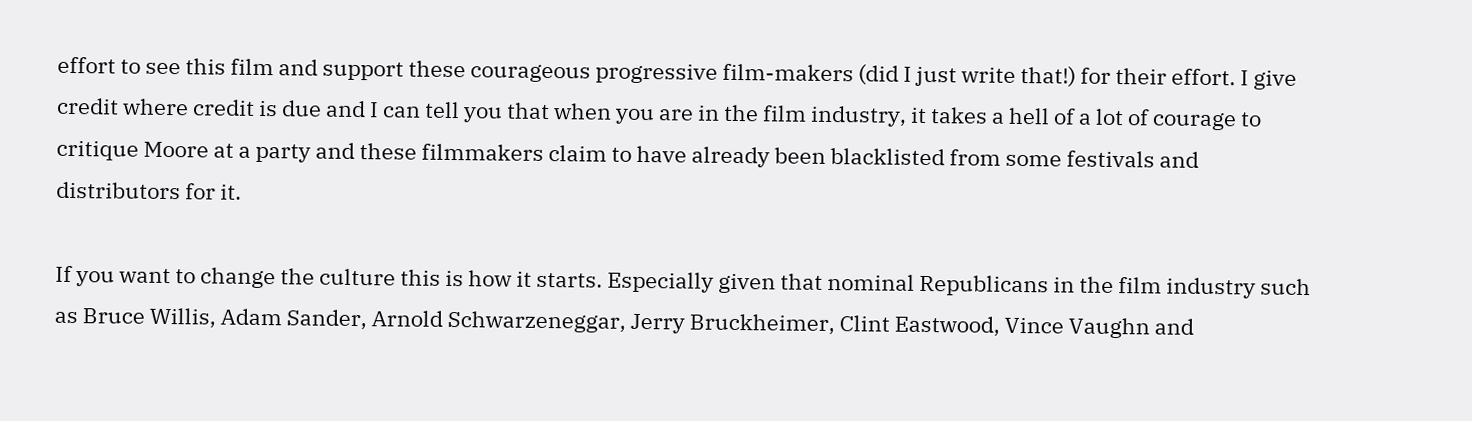effort to see this film and support these courageous progressive film-makers (did I just write that!) for their effort. I give credit where credit is due and I can tell you that when you are in the film industry, it takes a hell of a lot of courage to critique Moore at a party and these filmmakers claim to have already been blacklisted from some festivals and distributors for it.

If you want to change the culture this is how it starts. Especially given that nominal Republicans in the film industry such as Bruce Willis, Adam Sander, Arnold Schwarzeneggar, Jerry Bruckheimer, Clint Eastwood, Vince Vaughn and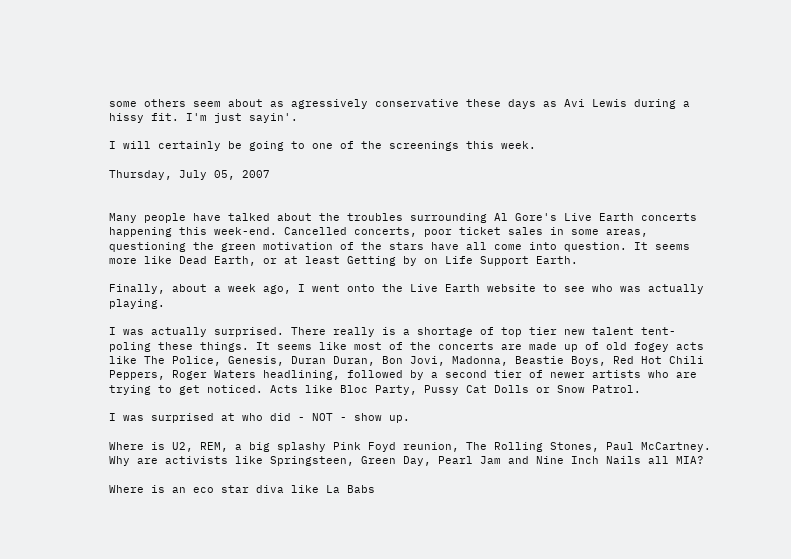some others seem about as agressively conservative these days as Avi Lewis during a hissy fit. I'm just sayin'.

I will certainly be going to one of the screenings this week.

Thursday, July 05, 2007


Many people have talked about the troubles surrounding Al Gore's Live Earth concerts happening this week-end. Cancelled concerts, poor ticket sales in some areas, questioning the green motivation of the stars have all come into question. It seems more like Dead Earth, or at least Getting by on Life Support Earth.

Finally, about a week ago, I went onto the Live Earth website to see who was actually playing.

I was actually surprised. There really is a shortage of top tier new talent tent-poling these things. It seems like most of the concerts are made up of old fogey acts like The Police, Genesis, Duran Duran, Bon Jovi, Madonna, Beastie Boys, Red Hot Chili Peppers, Roger Waters headlining, followed by a second tier of newer artists who are trying to get noticed. Acts like Bloc Party, Pussy Cat Dolls or Snow Patrol.

I was surprised at who did - NOT - show up.

Where is U2, REM, a big splashy Pink Foyd reunion, The Rolling Stones, Paul McCartney. Why are activists like Springsteen, Green Day, Pearl Jam and Nine Inch Nails all MIA?

Where is an eco star diva like La Babs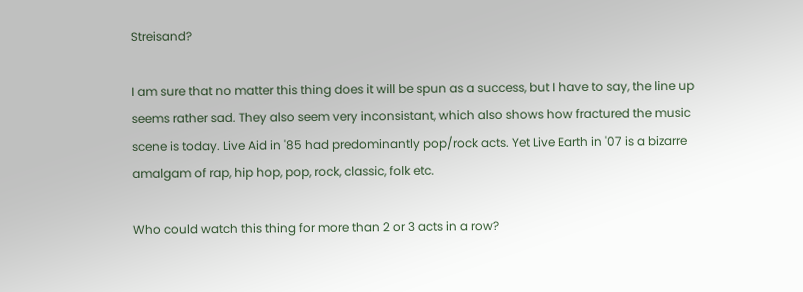Streisand?

I am sure that no matter this thing does it will be spun as a success, but I have to say, the line up seems rather sad. They also seem very inconsistant, which also shows how fractured the music scene is today. Live Aid in '85 had predominantly pop/rock acts. Yet Live Earth in '07 is a bizarre amalgam of rap, hip hop, pop, rock, classic, folk etc.

Who could watch this thing for more than 2 or 3 acts in a row?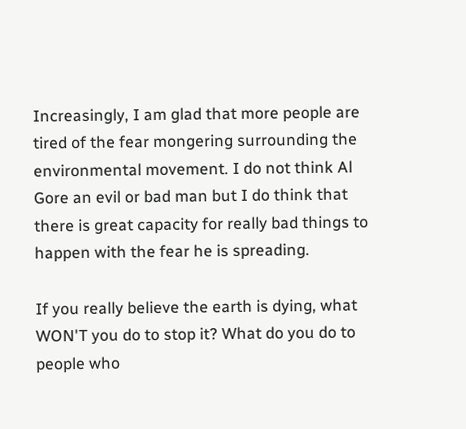Increasingly, I am glad that more people are tired of the fear mongering surrounding the environmental movement. I do not think Al Gore an evil or bad man but I do think that there is great capacity for really bad things to happen with the fear he is spreading.

If you really believe the earth is dying, what WON'T you do to stop it? What do you do to people who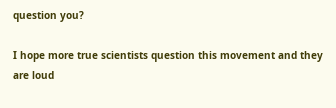question you?

I hope more true scientists question this movement and they are loud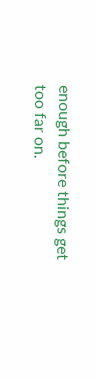enough before things get too far on.